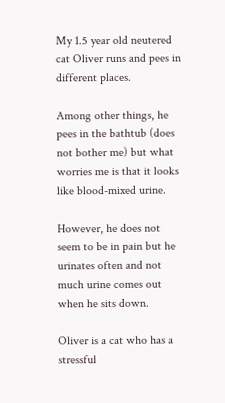My 1.5 year old neutered cat Oliver runs and pees in different places.

Among other things, he pees in the bathtub (does not bother me) but what worries me is that it looks like blood-mixed urine.

However, he does not seem to be in pain but he urinates often and not much urine comes out when he sits down.

Oliver is a cat who has a stressful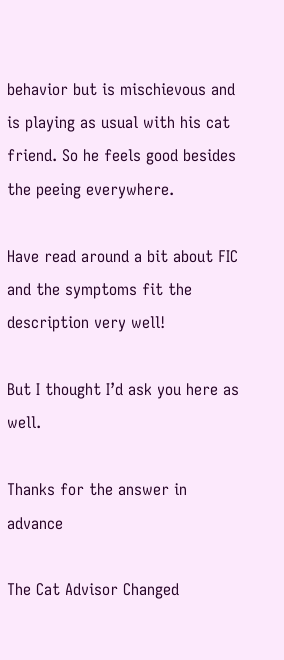behavior but is mischievous and is playing as usual with his cat friend. So he feels good besides the peeing everywhere.

Have read around a bit about FIC and the symptoms fit the description very well!

But I thought I’d ask you here as well.

Thanks for the answer in advance

The Cat Advisor Changed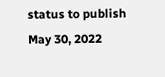status to publish May 30, 2022